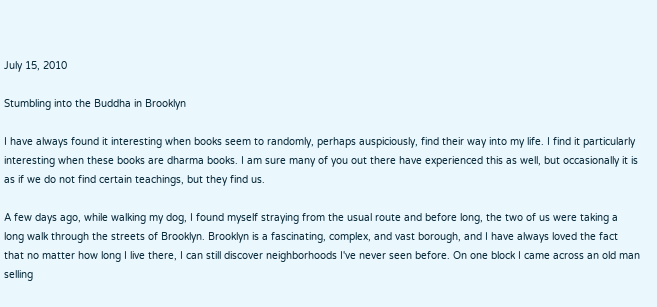July 15, 2010

Stumbling into the Buddha in Brooklyn

I have always found it interesting when books seem to randomly, perhaps auspiciously, find their way into my life. I find it particularly interesting when these books are dharma books. I am sure many of you out there have experienced this as well, but occasionally it is as if we do not find certain teachings, but they find us.

A few days ago, while walking my dog, I found myself straying from the usual route and before long, the two of us were taking a long walk through the streets of Brooklyn. Brooklyn is a fascinating, complex, and vast borough, and I have always loved the fact that no matter how long I live there, I can still discover neighborhoods I've never seen before. On one block I came across an old man selling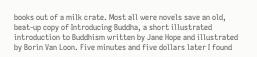books out of a milk crate. Most all were novels save an old, beat-up copy of Introducing Buddha, a short illustrated introduction to Buddhism written by Jane Hope and illustrated by Borin Van Loon. Five minutes and five dollars later I found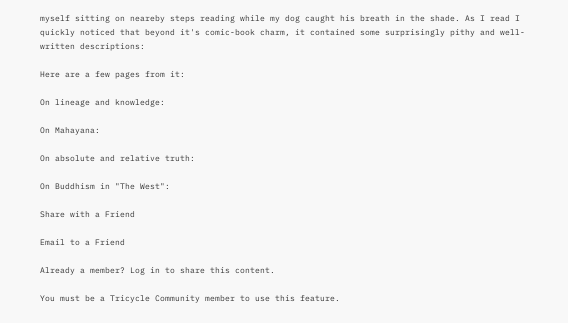myself sitting on neareby steps reading while my dog caught his breath in the shade. As I read I quickly noticed that beyond it's comic-book charm, it contained some surprisingly pithy and well-written descriptions:

Here are a few pages from it:

On lineage and knowledge:

On Mahayana:

On absolute and relative truth:

On Buddhism in "The West":

Share with a Friend

Email to a Friend

Already a member? Log in to share this content.

You must be a Tricycle Community member to use this feature.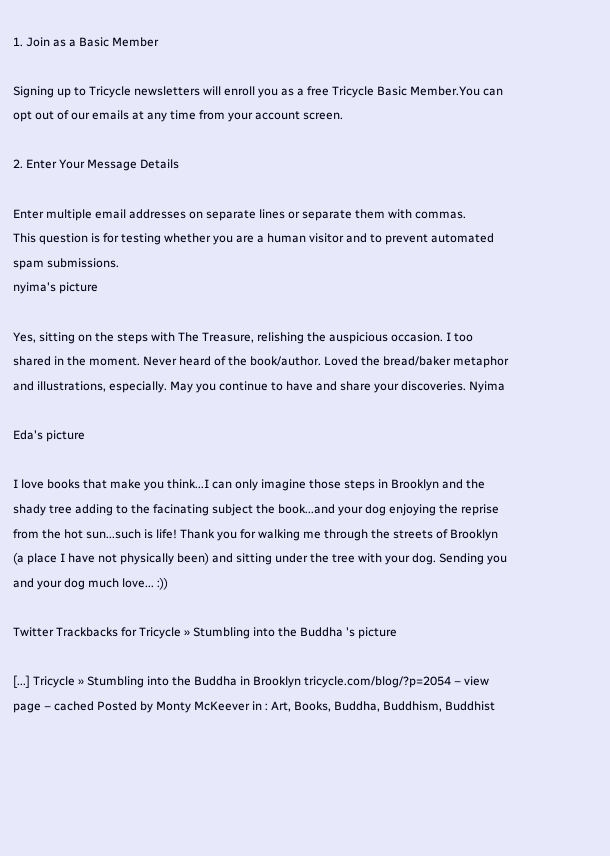1. Join as a Basic Member

Signing up to Tricycle newsletters will enroll you as a free Tricycle Basic Member.You can opt out of our emails at any time from your account screen.

2. Enter Your Message Details

Enter multiple email addresses on separate lines or separate them with commas.
This question is for testing whether you are a human visitor and to prevent automated spam submissions.
nyima's picture

Yes, sitting on the steps with The Treasure, relishing the auspicious occasion. I too shared in the moment. Never heard of the book/author. Loved the bread/baker metaphor and illustrations, especially. May you continue to have and share your discoveries. Nyima

Eda's picture

I love books that make you think...I can only imagine those steps in Brooklyn and the shady tree adding to the facinating subject the book...and your dog enjoying the reprise from the hot sun...such is life! Thank you for walking me through the streets of Brooklyn (a place I have not physically been) and sitting under the tree with your dog. Sending you and your dog much love... :))

Twitter Trackbacks for Tricycle » Stumbling into the Buddha 's picture

[...] Tricycle » Stumbling into the Buddha in Brooklyn tricycle.com/blog/?p=2054 – view page – cached Posted by Monty McKeever in : Art, Books, Buddha, Buddhism, Buddhist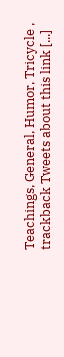Teachings, General, Humor, Tricycle , trackback Tweets about this link [...]